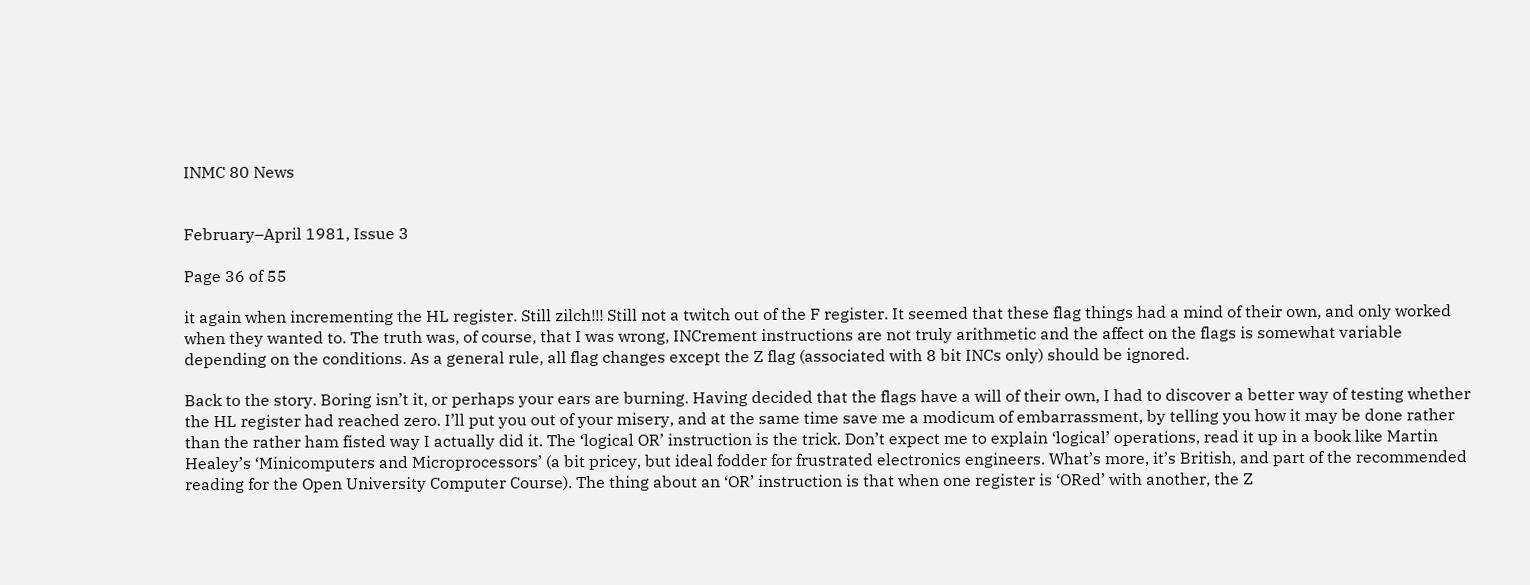INMC 80 News


February–April 1981, Issue 3

Page 36 of 55

it again when incrementing the HL register. Still zilch!!! Still not a twitch out of the F register. It seemed that these flag things had a mind of their own, and only worked when they wanted to. The truth was, of course, that I was wrong, INCrement instructions are not truly arithmetic and the affect on the flags is somewhat variable depending on the conditions. As a general rule, all flag changes except the Z flag (associated with 8 bit INCs only) should be ignored.

Back to the story. Boring isn’t it, or perhaps your ears are burning. Having decided that the flags have a will of their own, I had to discover a better way of testing whether the HL register had reached zero. I’ll put you out of your misery, and at the same time save me a modicum of embarrassment, by telling you how it may be done rather than the rather ham fisted way I actually did it. The ‘logical OR’ instruction is the trick. Don’t expect me to explain ‘logical’ operations, read it up in a book like Martin Healey’s ‘Minicomputers and Microprocessors’ (a bit pricey, but ideal fodder for frustrated electronics engineers. What’s more, it’s British, and part of the recommended reading for the Open University Computer Course). The thing about an ‘OR’ instruction is that when one register is ‘ORed’ with another, the Z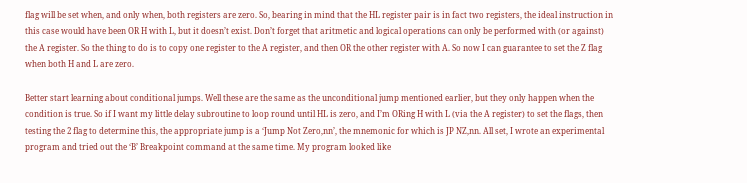flag will be set when, and only when, both registers are zero. So, bearing in mind that the HL register pair is in fact two registers, the ideal instruction in this case would have been OR H with L, but it doesn’t exist. Don’t forget that aritmetic and logical operations can only be performed with (or against) the A register. So the thing to do is to copy one register to the A register, and then OR the other register with A. So now I can guarantee to set the Z flag when both H and L are zero.

Better start learning about conditional jumps. Well these are the same as the unconditional jump mentioned earlier, but they only happen when the condition is true. So if I want my little delay subroutine to loop round until HL is zero, and I’m ORing H with L (via the A register) to set the flags, then testing the 2 flag to determine this, the appropriate jump is a ‘Jump Not Zero,nn’, the mnemonic for which is JP NZ,nn. All set, I wrote an experimental program and tried out the ‘B’ Breakpoint command at the same time. My program looked like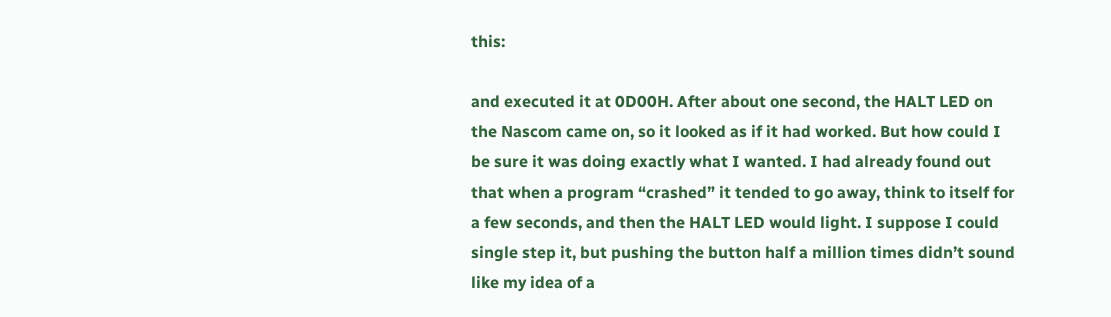this:

and executed it at 0D00H. After about one second, the HALT LED on the Nascom came on, so it looked as if it had worked. But how could I be sure it was doing exactly what I wanted. I had already found out that when a program “crashed” it tended to go away, think to itself for a few seconds, and then the HALT LED would light. I suppose I could single step it, but pushing the button half a million times didn’t sound like my idea of a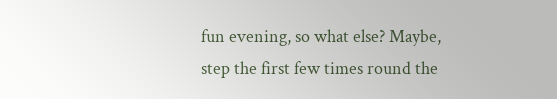fun evening, so what else? Maybe, step the first few times round the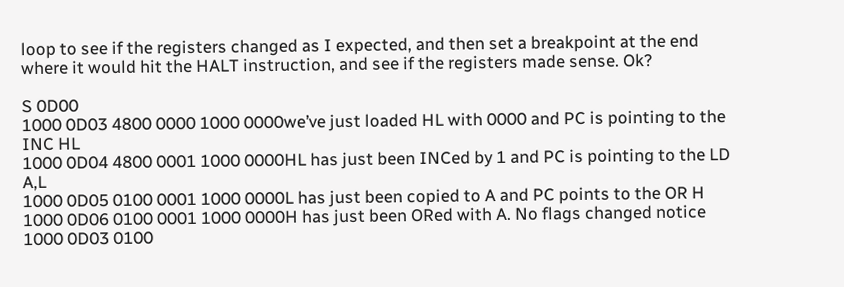loop to see if the registers changed as I expected, and then set a breakpoint at the end where it would hit the HALT instruction, and see if the registers made sense. Ok?

S 0D00
1000 0D03 4800 0000 1000 0000we’ve just loaded HL with 0000 and PC is pointing to the INC HL
1000 0D04 4800 0001 1000 0000HL has just been INCed by 1 and PC is pointing to the LD A,L
1000 0D05 0100 0001 1000 0000L has just been copied to A and PC points to the OR H
1000 0D06 0100 0001 1000 0000H has just been ORed with A. No flags changed notice
1000 0D03 0100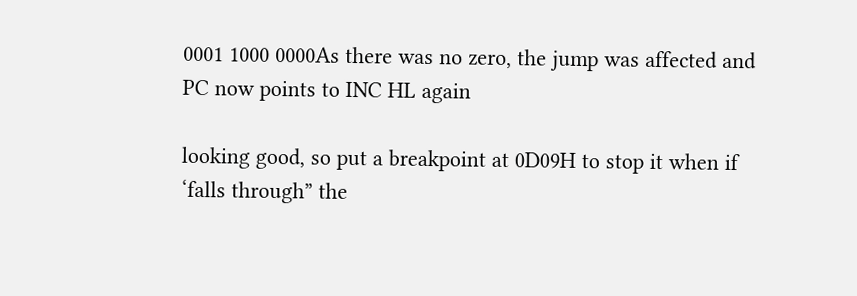0001 1000 0000As there was no zero, the jump was affected and PC now points to INC HL again

looking good, so put a breakpoint at 0D09H to stop it when if ‘falls through” the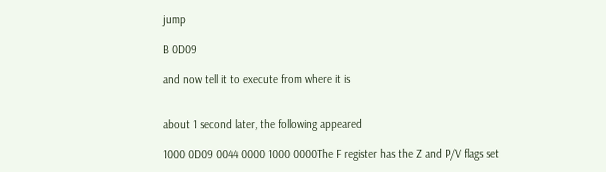jump

B 0D09

and now tell it to execute from where it is


about 1 second later, the following appeared

1000 0D09 0044 0000 1000 0000The F register has the Z and P/V flags set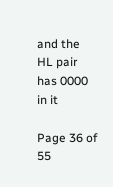and the HL pair has 0000 in it

Page 36 of 55